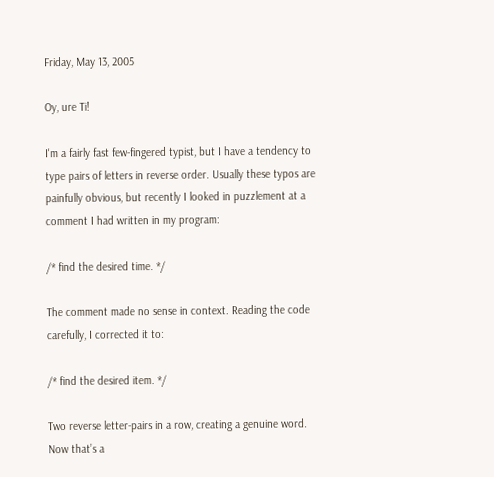Friday, May 13, 2005

Oy, ure Ti!

I'm a fairly fast few-fingered typist, but I have a tendency to type pairs of letters in reverse order. Usually these typos are painfully obvious, but recently I looked in puzzlement at a comment I had written in my program:

/* find the desired time. */

The comment made no sense in context. Reading the code carefully, I corrected it to:

/* find the desired item. */

Two reverse letter-pairs in a row, creating a genuine word. Now that’s a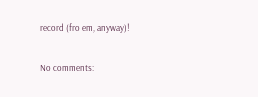record (fro em, anyway)!

No comments: